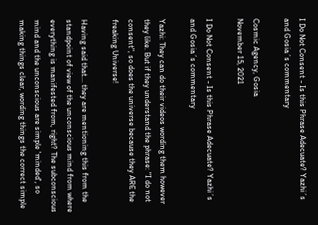I Do Not Consent - Is this Phrase Adecuate? Yazhi´s and Gosia´s commentary

Cosmic Agency, Gosia
November 15, 2021

I Do Not Consent - Is this Phrase Adecuate? Yazhi´s and Gosia´s commentary

Yazhi: They can do their videos wording them however they like. But if they understand the phrase: "I do not consent", so does the universe because they ARE the freaking Universe!

Having said that... they are mentioning this from the standpoint of view of the unconscious mind from where everything is manifested from, right? The subconscious mind and the unconscious are simple 'minded', so making things clear, wording things the correct simple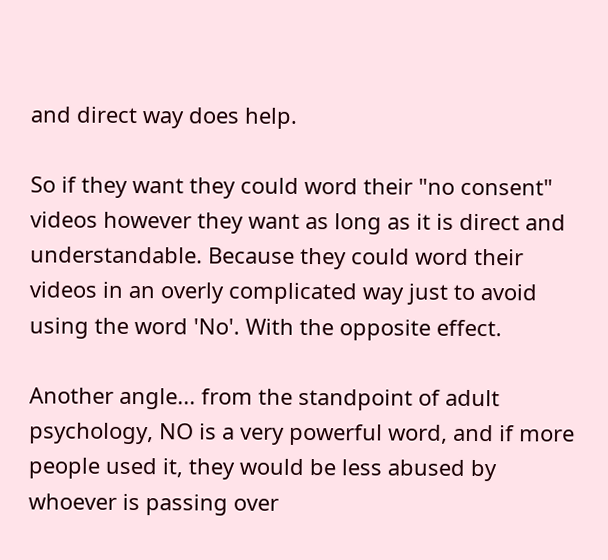and direct way does help.

So if they want they could word their "no consent" videos however they want as long as it is direct and understandable. Because they could word their videos in an overly complicated way just to avoid using the word 'No'. With the opposite effect.

Another angle... from the standpoint of adult psychology, NO is a very powerful word, and if more people used it, they would be less abused by whoever is passing over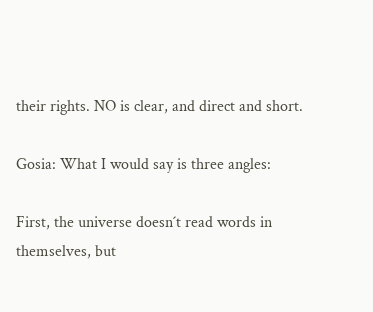their rights. NO is clear, and direct and short.

Gosia: What I would say is three angles:

First, the universe doesn´t read words in themselves, but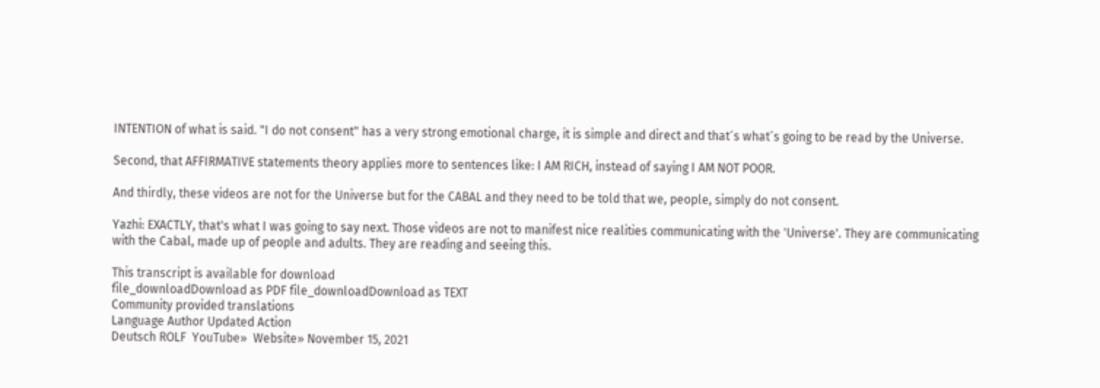INTENTION of what is said. "I do not consent" has a very strong emotional charge, it is simple and direct and that´s what´s going to be read by the Universe.

Second, that AFFIRMATIVE statements theory applies more to sentences like: I AM RICH, instead of saying I AM NOT POOR.

And thirdly, these videos are not for the Universe but for the CABAL and they need to be told that we, people, simply do not consent.

Yazhi: EXACTLY, that's what I was going to say next. Those videos are not to manifest nice realities communicating with the 'Universe'. They are communicating with the Cabal, made up of people and adults. They are reading and seeing this.

This transcript is available for download
file_downloadDownload as PDF file_downloadDownload as TEXT
Community provided translations
Language Author Updated Action
Deutsch ROLF  YouTube»  Website» November 15, 2021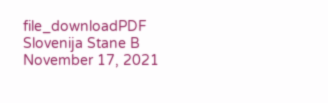file_downloadPDF
Slovenija Stane B November 17, 2021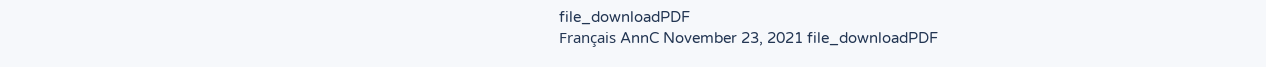file_downloadPDF
Français AnnC November 23, 2021 file_downloadPDF